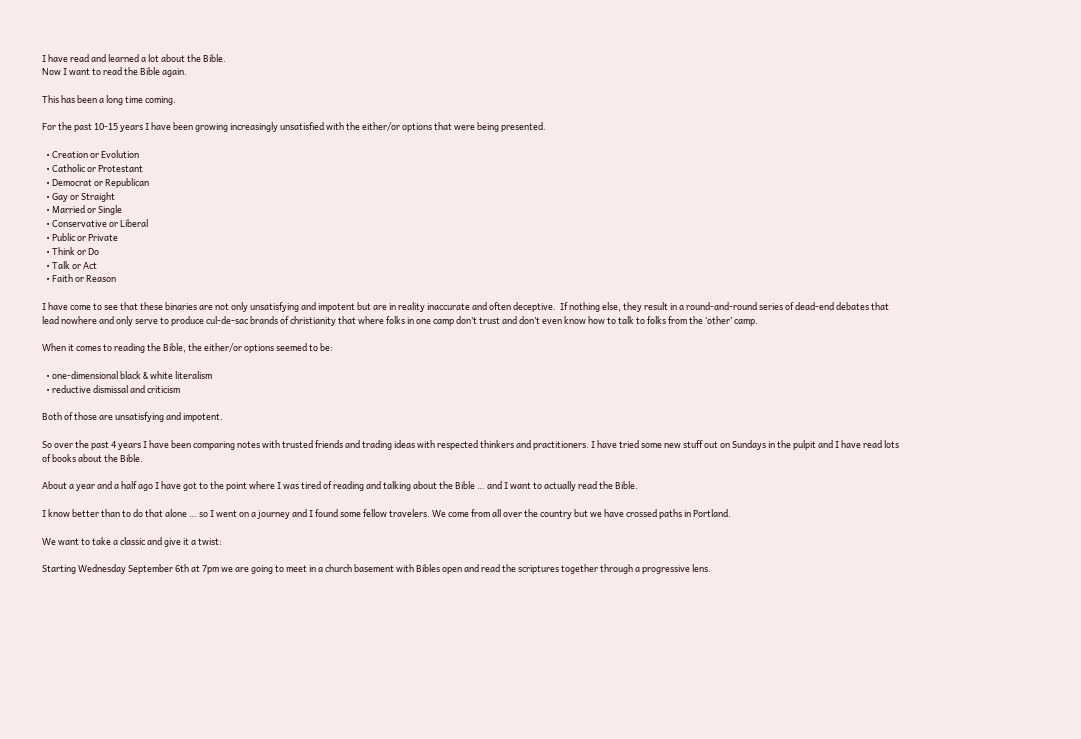I have read and learned a lot about the Bible.
Now I want to read the Bible again.

This has been a long time coming.

For the past 10-15 years I have been growing increasingly unsatisfied with the either/or options that were being presented.

  • Creation or Evolution
  • Catholic or Protestant
  • Democrat or Republican
  • Gay or Straight
  • Married or Single
  • Conservative or Liberal
  • Public or Private
  • Think or Do
  • Talk or Act
  • Faith or Reason

I have come to see that these binaries are not only unsatisfying and impotent but are in reality inaccurate and often deceptive.  If nothing else, they result in a round-and-round series of dead-end debates that lead nowhere and only serve to produce cul-de-sac brands of christianity that where folks in one camp don’t trust and don’t even know how to talk to folks from the ‘other’ camp.

When it comes to reading the Bible, the either/or options seemed to be:

  • one-dimensional black & white literalism
  • reductive dismissal and criticism

Both of those are unsatisfying and impotent.

So over the past 4 years I have been comparing notes with trusted friends and trading ideas with respected thinkers and practitioners. I have tried some new stuff out on Sundays in the pulpit and I have read lots of books about the Bible.

About a year and a half ago I have got to the point where I was tired of reading and talking about the Bible … and I want to actually read the Bible.

I know better than to do that alone … so I went on a journey and I found some fellow travelers. We come from all over the country but we have crossed paths in Portland.

We want to take a classic and give it a twist:

Starting Wednesday September 6th at 7pm we are going to meet in a church basement with Bibles open and read the scriptures together through a progressive lens.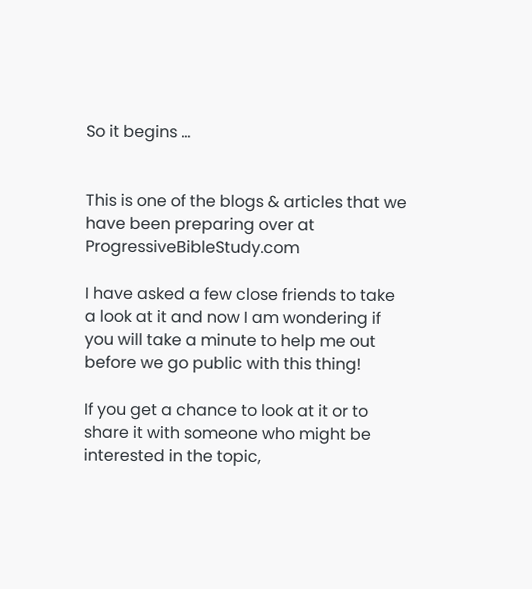So it begins …


This is one of the blogs & articles that we have been preparing over at ProgressiveBibleStudy.com

I have asked a few close friends to take a look at it and now I am wondering if you will take a minute to help me out before we go public with this thing!

If you get a chance to look at it or to share it with someone who might be interested in the topic,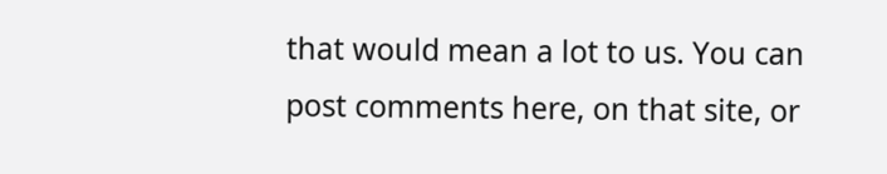that would mean a lot to us. You can post comments here, on that site, or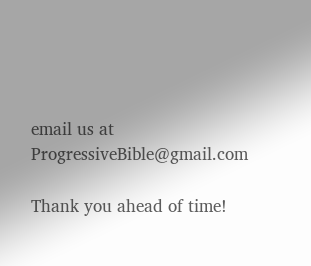email us at ProgressiveBible@gmail.com

Thank you ahead of time!